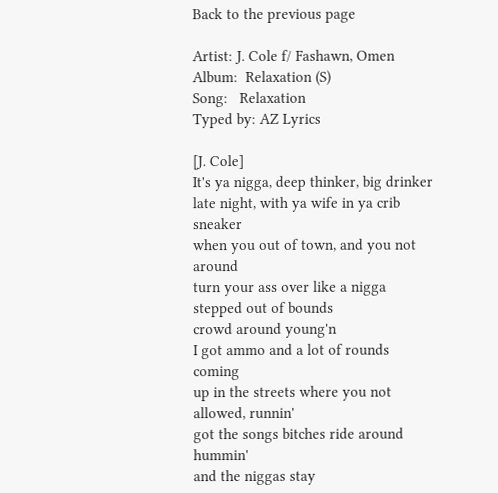Back to the previous page

Artist: J. Cole f/ Fashawn, Omen
Album:  Relaxation (S)
Song:   Relaxation
Typed by: AZ Lyrics

[J. Cole]
It's ya nigga, deep thinker, big drinker
late night, with ya wife in ya crib sneaker
when you out of town, and you not around
turn your ass over like a nigga stepped out of bounds
crowd around young'n
I got ammo and a lot of rounds coming
up in the streets where you not allowed, runnin'
got the songs bitches ride around hummin'
and the niggas stay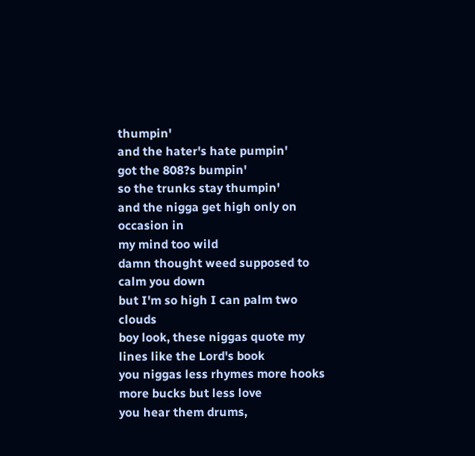thumpin'
and the hater's hate pumpin'
got the 808?s bumpin'
so the trunks stay thumpin'
and the nigga get high only on occasion in
my mind too wild
damn thought weed supposed to calm you down
but I'm so high I can palm two clouds
boy look, these niggas quote my lines like the Lord's book
you niggas less rhymes more hooks
more bucks but less love
you hear them drums,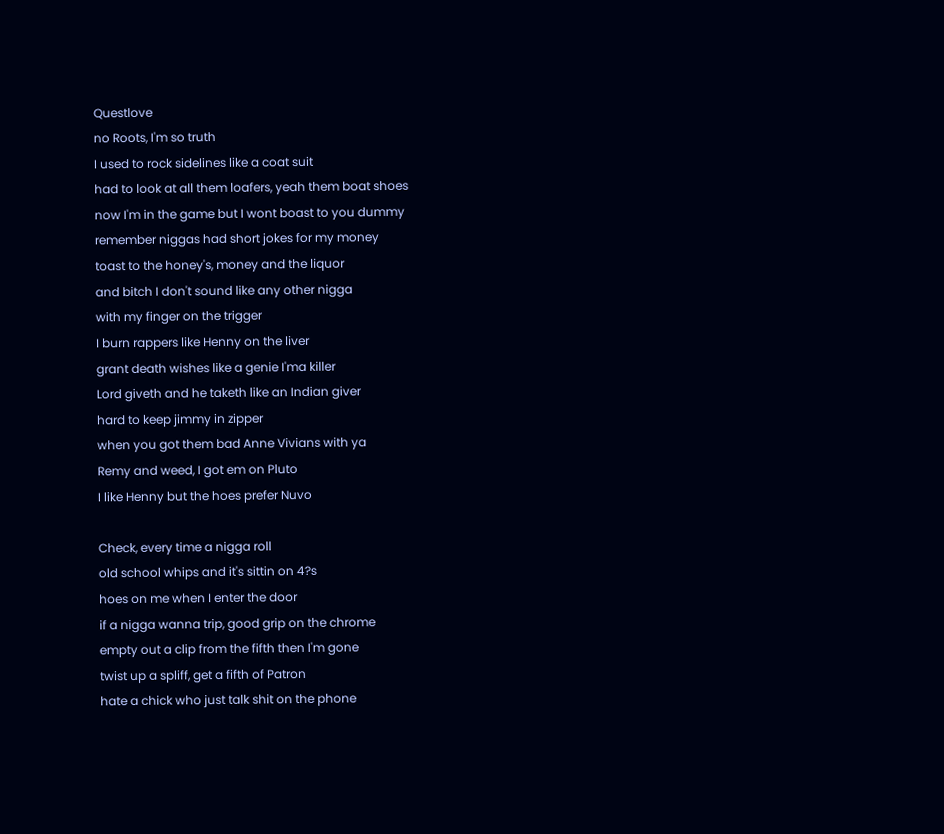Questlove
no Roots, I'm so truth
I used to rock sidelines like a coat suit
had to look at all them loafers, yeah them boat shoes
now I'm in the game but I wont boast to you dummy
remember niggas had short jokes for my money
toast to the honey's, money and the liquor
and bitch I don't sound like any other nigga
with my finger on the trigger
I burn rappers like Henny on the liver
grant death wishes like a genie I'ma killer
Lord giveth and he taketh like an Indian giver
hard to keep jimmy in zipper
when you got them bad Anne Vivians with ya
Remy and weed, I got em on Pluto
I like Henny but the hoes prefer Nuvo

Check, every time a nigga roll
old school whips and it's sittin on 4?s
hoes on me when I enter the door
if a nigga wanna trip, good grip on the chrome
empty out a clip from the fifth then I'm gone
twist up a spliff, get a fifth of Patron
hate a chick who just talk shit on the phone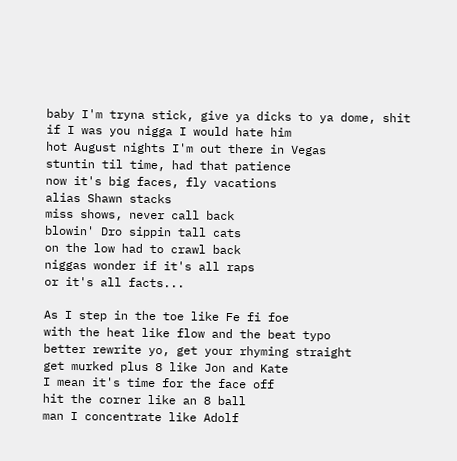baby I'm tryna stick, give ya dicks to ya dome, shit
if I was you nigga I would hate him
hot August nights I'm out there in Vegas
stuntin til time, had that patience
now it's big faces, fly vacations
alias Shawn stacks
miss shows, never call back
blowin' Dro sippin tall cats
on the low had to crawl back
niggas wonder if it's all raps
or it's all facts...

As I step in the toe like Fe fi foe
with the heat like flow and the beat typo
better rewrite yo, get your rhyming straight
get murked plus 8 like Jon and Kate
I mean it's time for the face off
hit the corner like an 8 ball
man I concentrate like Adolf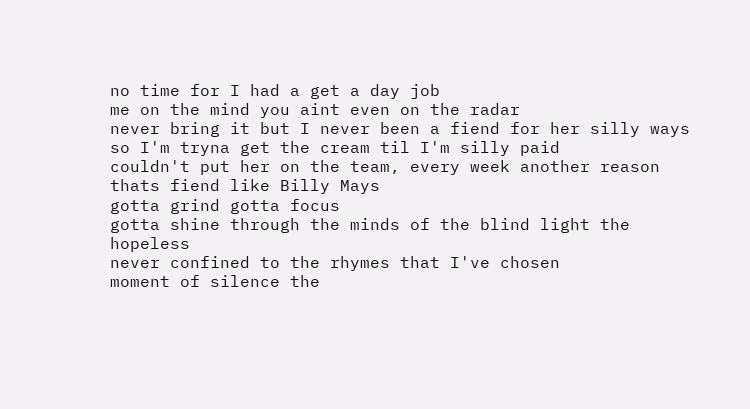no time for I had a get a day job
me on the mind you aint even on the radar
never bring it but I never been a fiend for her silly ways
so I'm tryna get the cream til I'm silly paid
couldn't put her on the team, every week another reason
thats fiend like Billy Mays
gotta grind gotta focus
gotta shine through the minds of the blind light the hopeless
never confined to the rhymes that I've chosen
moment of silence the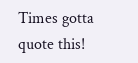Times gotta quote this!